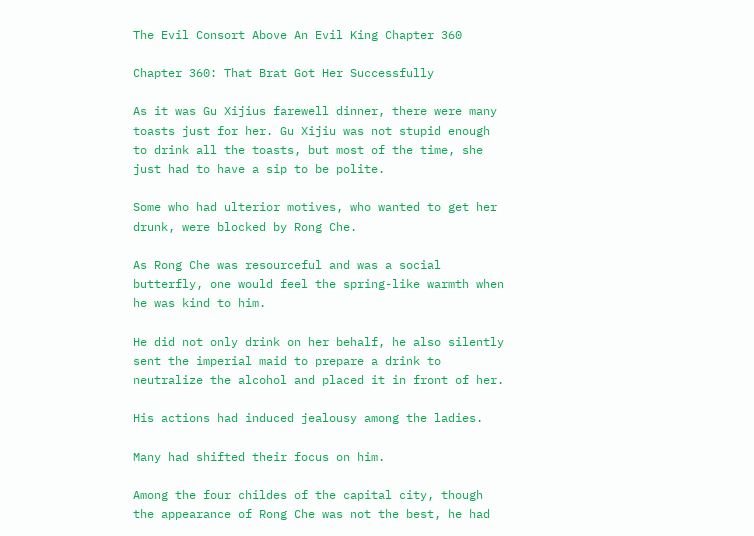The Evil Consort Above An Evil King Chapter 360

Chapter 360: That Brat Got Her Successfully

As it was Gu Xijius farewell dinner, there were many toasts just for her. Gu Xijiu was not stupid enough to drink all the toasts, but most of the time, she just had to have a sip to be polite.

Some who had ulterior motives, who wanted to get her drunk, were blocked by Rong Che.

As Rong Che was resourceful and was a social butterfly, one would feel the spring-like warmth when he was kind to him.

He did not only drink on her behalf, he also silently sent the imperial maid to prepare a drink to neutralize the alcohol and placed it in front of her.

His actions had induced jealousy among the ladies.

Many had shifted their focus on him.

Among the four childes of the capital city, though the appearance of Rong Che was not the best, he had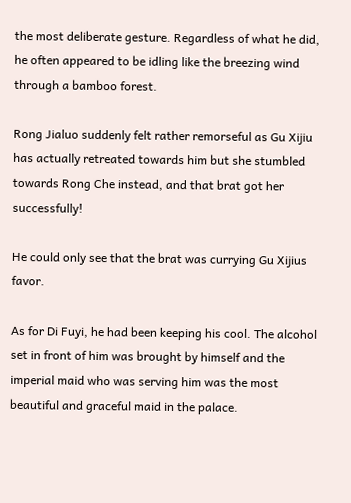the most deliberate gesture. Regardless of what he did, he often appeared to be idling like the breezing wind through a bamboo forest.

Rong Jialuo suddenly felt rather remorseful as Gu Xijiu has actually retreated towards him but she stumbled towards Rong Che instead, and that brat got her successfully!

He could only see that the brat was currying Gu Xijius favor.

As for Di Fuyi, he had been keeping his cool. The alcohol set in front of him was brought by himself and the imperial maid who was serving him was the most beautiful and graceful maid in the palace.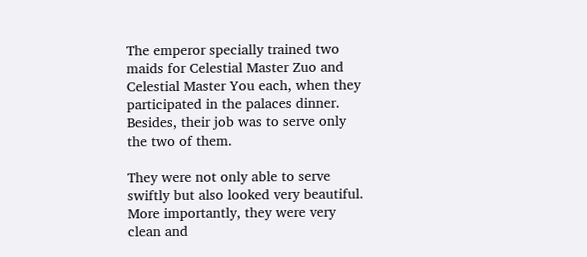The emperor specially trained two maids for Celestial Master Zuo and Celestial Master You each, when they participated in the palaces dinner. Besides, their job was to serve only the two of them.

They were not only able to serve swiftly but also looked very beautiful. More importantly, they were very clean and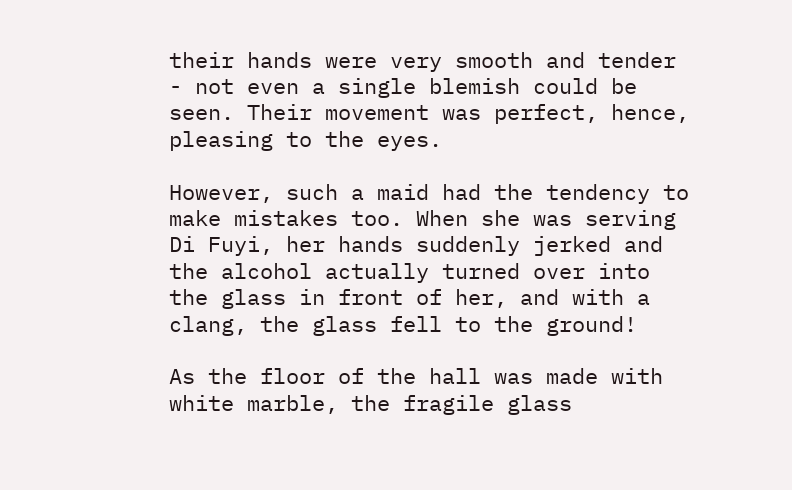their hands were very smooth and tender - not even a single blemish could be seen. Their movement was perfect, hence, pleasing to the eyes.

However, such a maid had the tendency to make mistakes too. When she was serving Di Fuyi, her hands suddenly jerked and the alcohol actually turned over into the glass in front of her, and with a clang, the glass fell to the ground!

As the floor of the hall was made with white marble, the fragile glass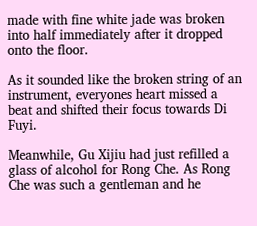made with fine white jade was broken into half immediately after it dropped onto the floor.

As it sounded like the broken string of an instrument, everyones heart missed a beat and shifted their focus towards Di Fuyi.

Meanwhile, Gu Xijiu had just refilled a glass of alcohol for Rong Che. As Rong Che was such a gentleman and he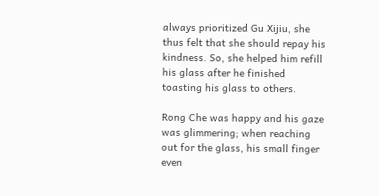always prioritized Gu Xijiu, she thus felt that she should repay his kindness. So, she helped him refill his glass after he finished toasting his glass to others.

Rong Che was happy and his gaze was glimmering; when reaching out for the glass, his small finger even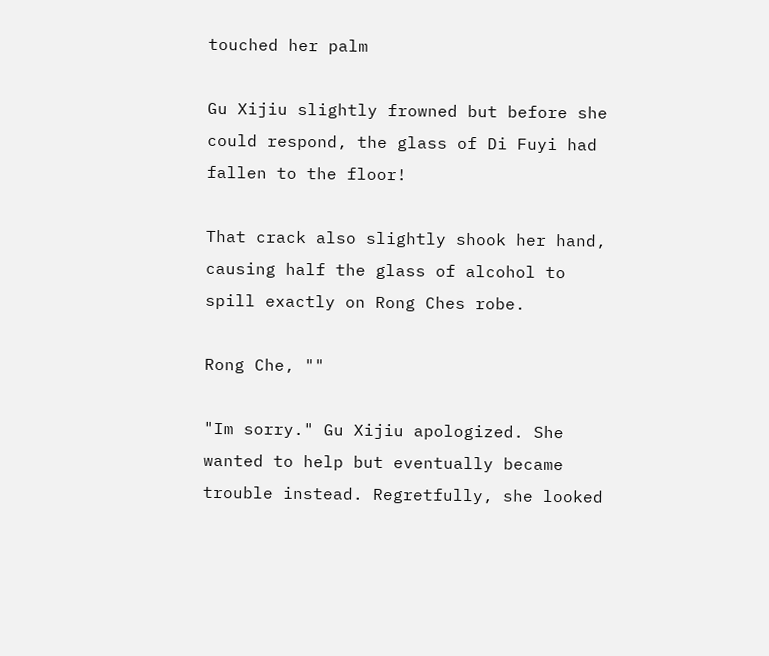touched her palm

Gu Xijiu slightly frowned but before she could respond, the glass of Di Fuyi had fallen to the floor!

That crack also slightly shook her hand, causing half the glass of alcohol to spill exactly on Rong Ches robe.

Rong Che, ""

"Im sorry." Gu Xijiu apologized. She wanted to help but eventually became trouble instead. Regretfully, she looked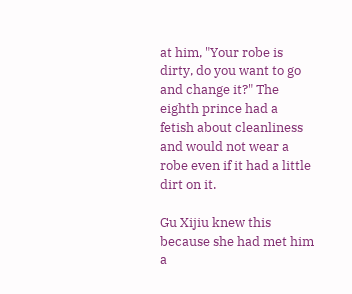at him, "Your robe is dirty, do you want to go and change it?" The eighth prince had a fetish about cleanliness and would not wear a robe even if it had a little dirt on it.

Gu Xijiu knew this because she had met him a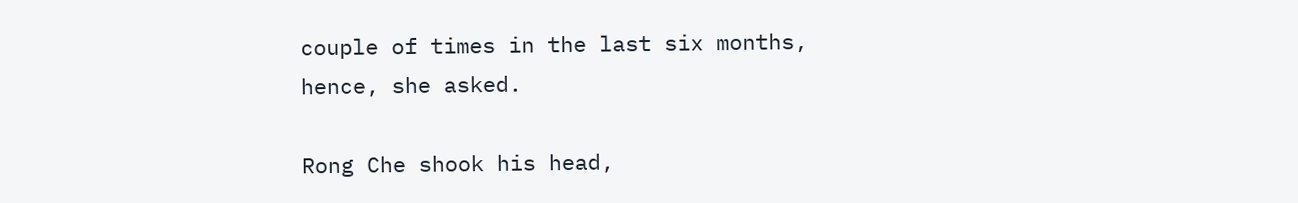couple of times in the last six months, hence, she asked.

Rong Che shook his head,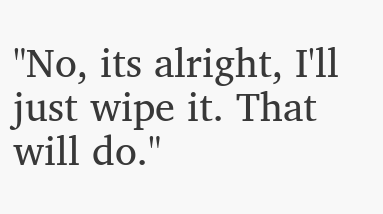"No, its alright, I'll just wipe it. That will do."